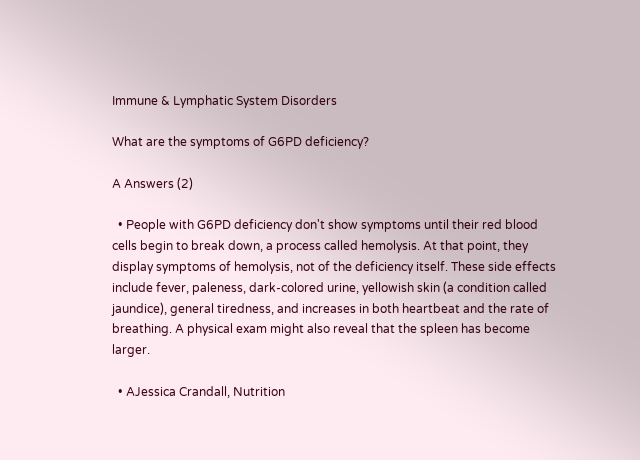Immune & Lymphatic System Disorders

What are the symptoms of G6PD deficiency?

A Answers (2)

  • People with G6PD deficiency don't show symptoms until their red blood cells begin to break down, a process called hemolysis. At that point, they display symptoms of hemolysis, not of the deficiency itself. These side effects include fever, paleness, dark-colored urine, yellowish skin (a condition called jaundice), general tiredness, and increases in both heartbeat and the rate of breathing. A physical exam might also reveal that the spleen has become larger.

  • AJessica Crandall, Nutrition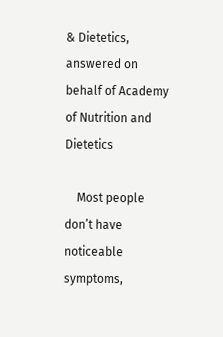& Dietetics, answered on behalf of Academy of Nutrition and Dietetics

    Most people don’t have noticeable symptoms,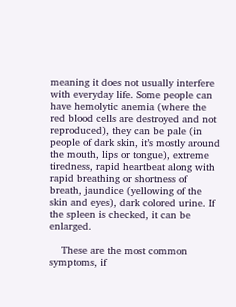meaning it does not usually interfere with everyday life. Some people can have hemolytic anemia (where the red blood cells are destroyed and not reproduced), they can be pale (in people of dark skin, it’s mostly around the mouth, lips or tongue), extreme tiredness, rapid heartbeat along with rapid breathing or shortness of breath, jaundice (yellowing of the skin and eyes), dark colored urine. If the spleen is checked, it can be enlarged.

    These are the most common symptoms, if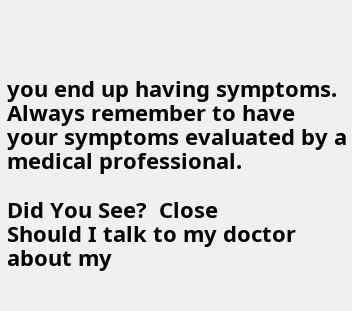you end up having symptoms. Always remember to have your symptoms evaluated by a medical professional.

Did You See?  Close
Should I talk to my doctor about my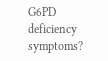G6PD deficiency symptoms?